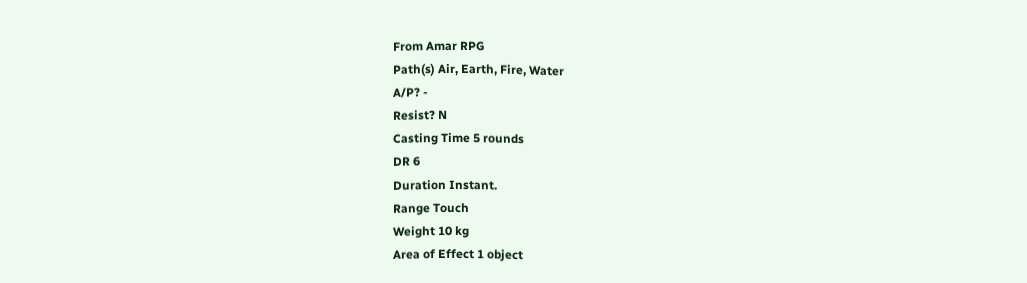From Amar RPG
Path(s) Air, Earth, Fire, Water
A/P? -
Resist? N
Casting Time 5 rounds
DR 6
Duration Instant.
Range Touch
Weight 10 kg
Area of Effect 1 object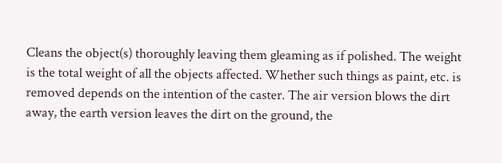Cleans the object(s) thoroughly leaving them gleaming as if polished. The weight is the total weight of all the objects affected. Whether such things as paint, etc. is removed depends on the intention of the caster. The air version blows the dirt away, the earth version leaves the dirt on the ground, the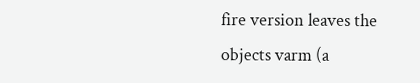fire version leaves the objects varm (a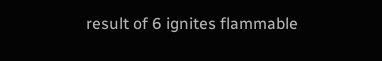result of 6 ignites flammable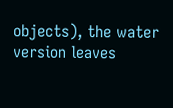objects), the water version leaves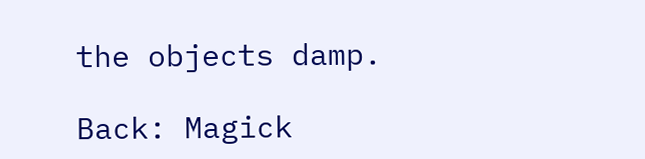the objects damp.

Back: Magick